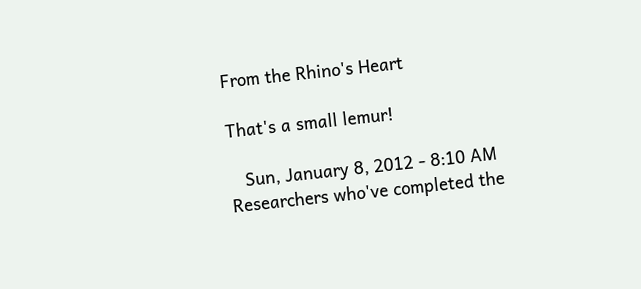From the Rhino's Heart

That's a small lemur!

   Sun, January 8, 2012 - 8:10 AM
Researchers who've completed the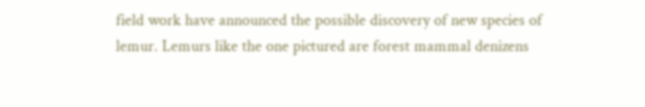field work have announced the possible discovery of new species of lemur. Lemurs like the one pictured are forest mammal denizens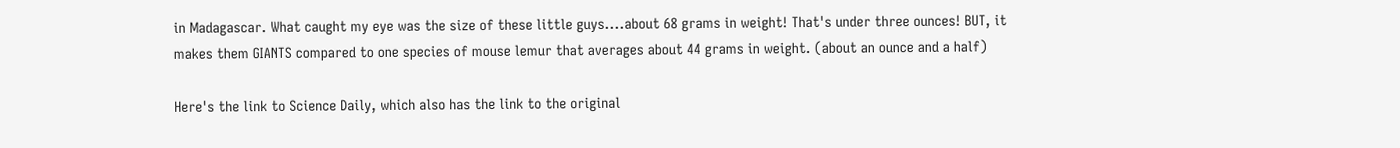in Madagascar. What caught my eye was the size of these little guys....about 68 grams in weight! That's under three ounces! BUT, it makes them GIANTS compared to one species of mouse lemur that averages about 44 grams in weight. (about an ounce and a half)

Here's the link to Science Daily, which also has the link to the original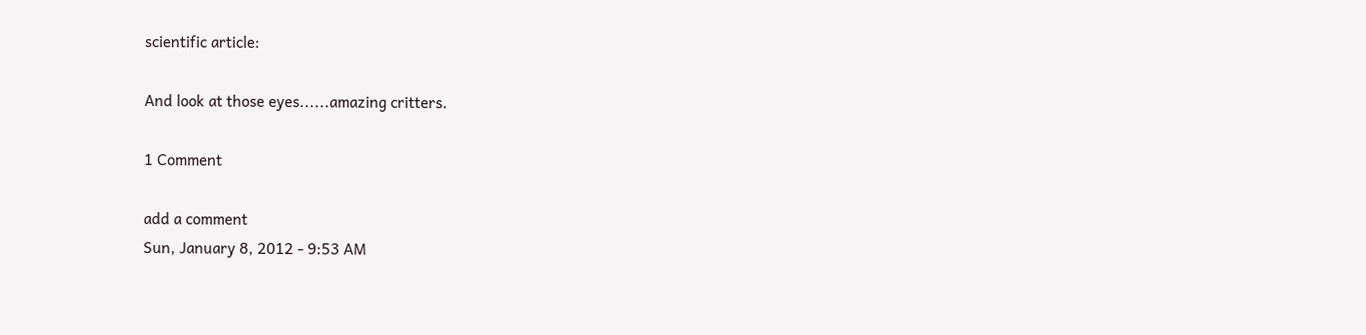scientific article:

And look at those eyes......amazing critters.

1 Comment

add a comment
Sun, January 8, 2012 - 9:53 AM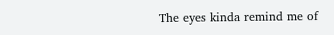The eyes kinda remind me of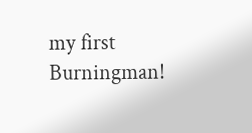my first Burningman!